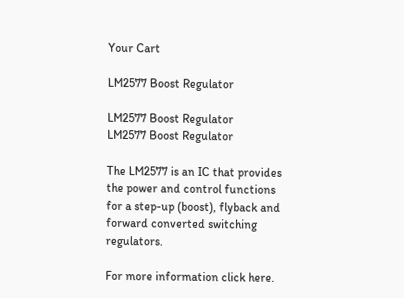Your Cart

LM2577 Boost Regulator

LM2577 Boost Regulator
LM2577 Boost Regulator

The LM2577 is an IC that provides the power and control functions for a step-up (boost), flyback and forward converted switching regulators.

For more information click here.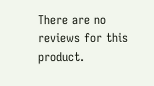There are no reviews for this product.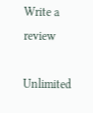Write a review

Unlimited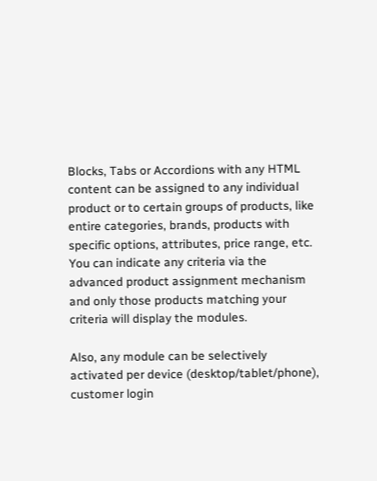Blocks, Tabs or Accordions with any HTML content can be assigned to any individual product or to certain groups of products, like entire categories, brands, products with specific options, attributes, price range, etc. You can indicate any criteria via the advanced product assignment mechanism and only those products matching your criteria will display the modules.

Also, any module can be selectively activated per device (desktop/tablet/phone), customer login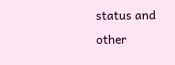status and other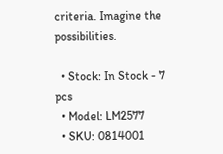criteria. Imagine the possibilities.

  • Stock: In Stock - 7 pcs
  • Model: LM2577
  • SKU: 0814001